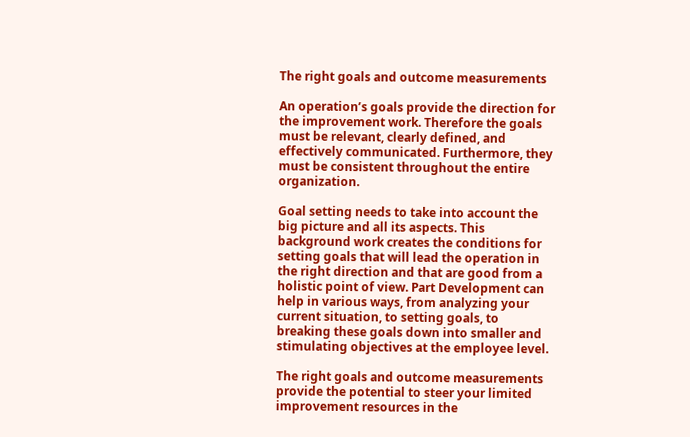The right goals and outcome measurements

An operation’s goals provide the direction for the improvement work. Therefore the goals must be relevant, clearly defined, and effectively communicated. Furthermore, they must be consistent throughout the entire organization.

Goal setting needs to take into account the big picture and all its aspects. This background work creates the conditions for setting goals that will lead the operation in the right direction and that are good from a holistic point of view. Part Development can help in various ways, from analyzing your current situation, to setting goals, to breaking these goals down into smaller and stimulating objectives at the employee level.

The right goals and outcome measurements provide the potential to steer your limited improvement resources in the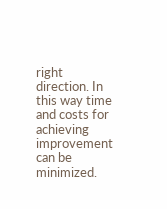right direction. In this way time and costs for achieving improvement can be minimized.